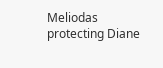Meliodas protecting Diane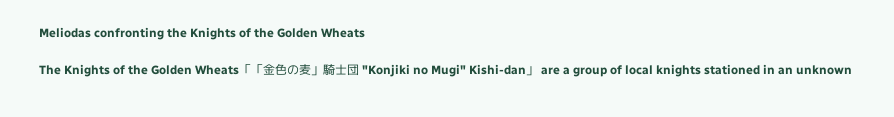Meliodas confronting the Knights of the Golden Wheats

The Knights of the Golden Wheats「「金色の麦」騎士団 "Konjiki no Mugi" Kishi-dan」 are a group of local knights stationed in an unknown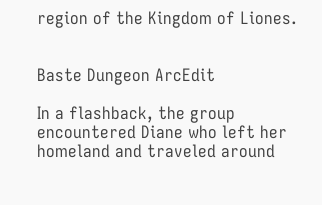region of the Kingdom of Liones.


Baste Dungeon ArcEdit

In a flashback, the group encountered Diane who left her homeland and traveled around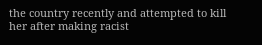the country recently and attempted to kill her after making racist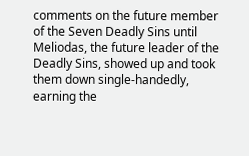comments on the future member of the Seven Deadly Sins until Meliodas, the future leader of the Deadly Sins, showed up and took them down single-handedly, earning the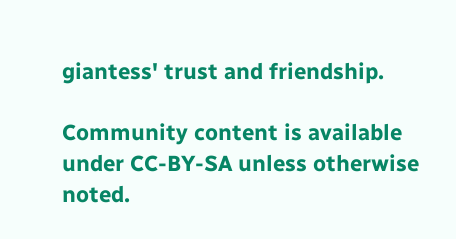giantess' trust and friendship.

Community content is available under CC-BY-SA unless otherwise noted.